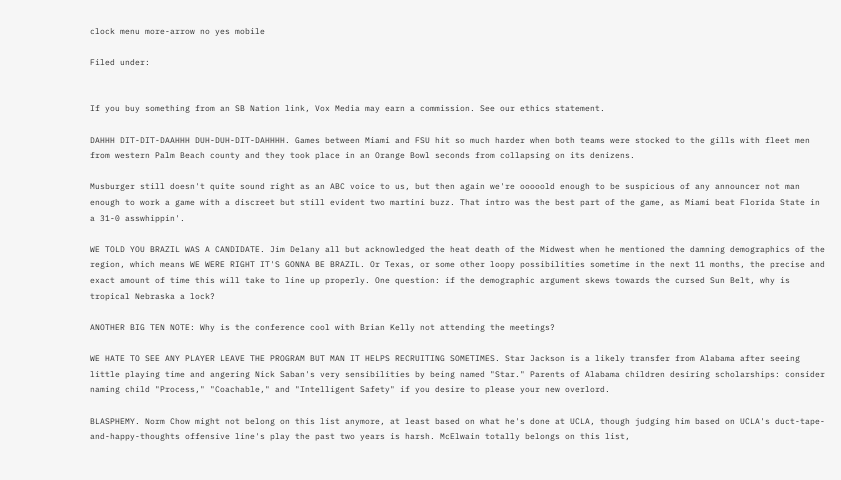clock menu more-arrow no yes mobile

Filed under:


If you buy something from an SB Nation link, Vox Media may earn a commission. See our ethics statement.

DAHHH DIT-DIT-DAAHHH DUH-DUH-DIT-DAHHHH. Games between Miami and FSU hit so much harder when both teams were stocked to the gills with fleet men from western Palm Beach county and they took place in an Orange Bowl seconds from collapsing on its denizens.

Musburger still doesn't quite sound right as an ABC voice to us, but then again we're ooooold enough to be suspicious of any announcer not man enough to work a game with a discreet but still evident two martini buzz. That intro was the best part of the game, as Miami beat Florida State in a 31-0 asswhippin'.

WE TOLD YOU BRAZIL WAS A CANDIDATE. Jim Delany all but acknowledged the heat death of the Midwest when he mentioned the damning demographics of the region, which means WE WERE RIGHT IT'S GONNA BE BRAZIL. Or Texas, or some other loopy possibilities sometime in the next 11 months, the precise and exact amount of time this will take to line up properly. One question: if the demographic argument skews towards the cursed Sun Belt, why is tropical Nebraska a lock?

ANOTHER BIG TEN NOTE: Why is the conference cool with Brian Kelly not attending the meetings?

WE HATE TO SEE ANY PLAYER LEAVE THE PROGRAM BUT MAN IT HELPS RECRUITING SOMETIMES. Star Jackson is a likely transfer from Alabama after seeing little playing time and angering Nick Saban's very sensibilities by being named "Star." Parents of Alabama children desiring scholarships: consider naming child "Process," "Coachable," and "Intelligent Safety" if you desire to please your new overlord.

BLASPHEMY. Norm Chow might not belong on this list anymore, at least based on what he's done at UCLA, though judging him based on UCLA's duct-tape-and-happy-thoughts offensive line's play the past two years is harsh. McElwain totally belongs on this list,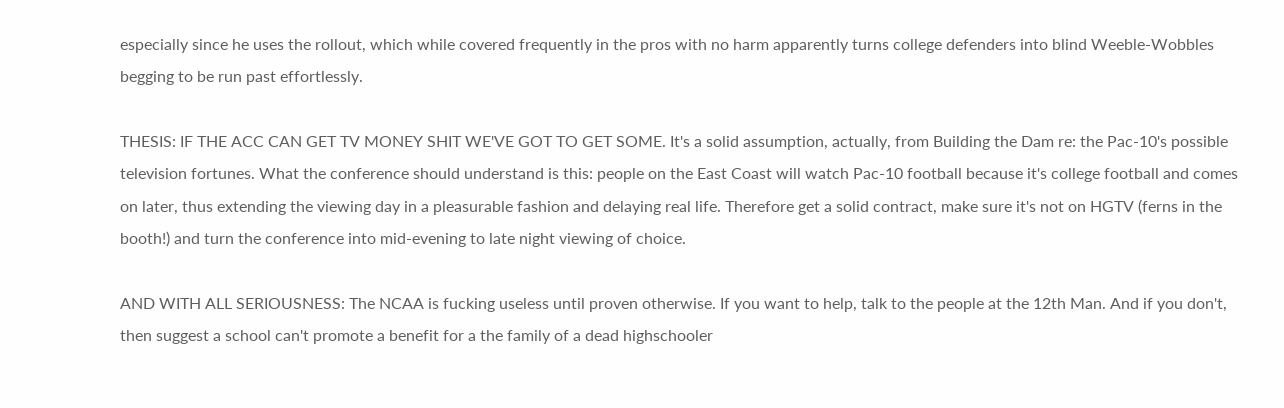especially since he uses the rollout, which while covered frequently in the pros with no harm apparently turns college defenders into blind Weeble-Wobbles begging to be run past effortlessly.

THESIS: IF THE ACC CAN GET TV MONEY SHIT WE'VE GOT TO GET SOME. It's a solid assumption, actually, from Building the Dam re: the Pac-10's possible television fortunes. What the conference should understand is this: people on the East Coast will watch Pac-10 football because it's college football and comes on later, thus extending the viewing day in a pleasurable fashion and delaying real life. Therefore get a solid contract, make sure it's not on HGTV (ferns in the booth!) and turn the conference into mid-evening to late night viewing of choice.

AND WITH ALL SERIOUSNESS: The NCAA is fucking useless until proven otherwise. If you want to help, talk to the people at the 12th Man. And if you don't, then suggest a school can't promote a benefit for a the family of a dead highschooler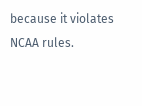because it violates NCAA rules.